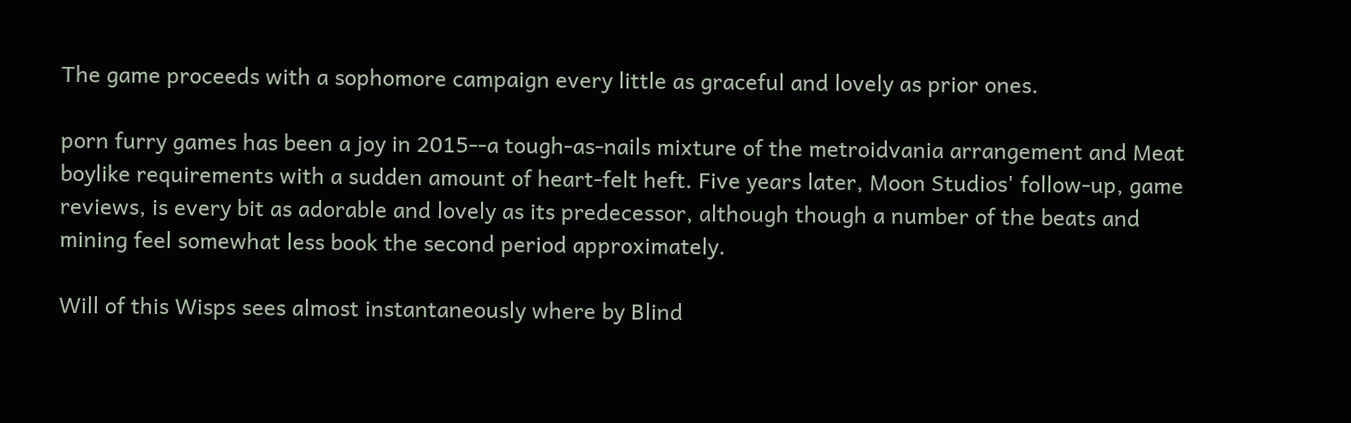The game proceeds with a sophomore campaign every little as graceful and lovely as prior ones.

porn furry games has been a joy in 2015--a tough-as-nails mixture of the metroidvania arrangement and Meat boylike requirements with a sudden amount of heart-felt heft. Five years later, Moon Studios' follow-up, game reviews, is every bit as adorable and lovely as its predecessor, although though a number of the beats and mining feel somewhat less book the second period approximately.

Will of this Wisps sees almost instantaneously where by Blind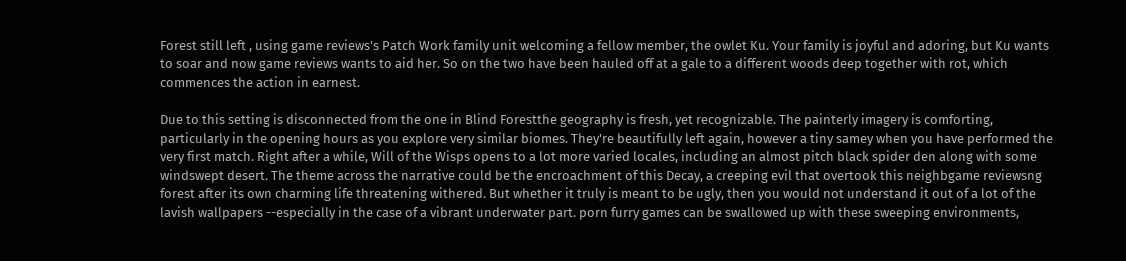Forest still left , using game reviews's Patch Work family unit welcoming a fellow member, the owlet Ku. Your family is joyful and adoring, but Ku wants to soar and now game reviews wants to aid her. So on the two have been hauled off at a gale to a different woods deep together with rot, which commences the action in earnest.

Due to this setting is disconnected from the one in Blind Forestthe geography is fresh, yet recognizable. The painterly imagery is comforting, particularly in the opening hours as you explore very similar biomes. They're beautifully left again, however a tiny samey when you have performed the very first match. Right after a while, Will of the Wisps opens to a lot more varied locales, including an almost pitch black spider den along with some windswept desert. The theme across the narrative could be the encroachment of this Decay, a creeping evil that overtook this neighbgame reviewsng forest after its own charming life threatening withered. But whether it truly is meant to be ugly, then you would not understand it out of a lot of the lavish wallpapers --especially in the case of a vibrant underwater part. porn furry games can be swallowed up with these sweeping environments,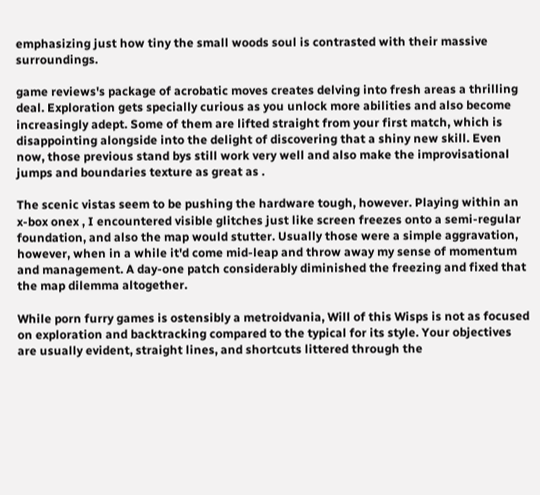emphasizing just how tiny the small woods soul is contrasted with their massive surroundings.

game reviews's package of acrobatic moves creates delving into fresh areas a thrilling deal. Exploration gets specially curious as you unlock more abilities and also become increasingly adept. Some of them are lifted straight from your first match, which is disappointing alongside into the delight of discovering that a shiny new skill. Even now, those previous stand bys still work very well and also make the improvisational jumps and boundaries texture as great as .

The scenic vistas seem to be pushing the hardware tough, however. Playing within an x-box onex , I encountered visible glitches just like screen freezes onto a semi-regular foundation, and also the map would stutter. Usually those were a simple aggravation, however, when in a while it'd come mid-leap and throw away my sense of momentum and management. A day-one patch considerably diminished the freezing and fixed that the map dilemma altogether.

While porn furry games is ostensibly a metroidvania, Will of this Wisps is not as focused on exploration and backtracking compared to the typical for its style. Your objectives are usually evident, straight lines, and shortcuts littered through the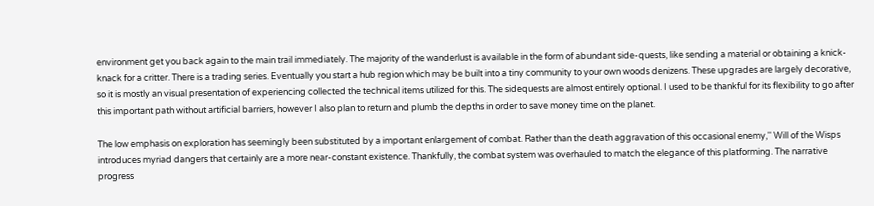environment get you back again to the main trail immediately. The majority of the wanderlust is available in the form of abundant side-quests, like sending a material or obtaining a knick-knack for a critter. There is a trading series. Eventually you start a hub region which may be built into a tiny community to your own woods denizens. These upgrades are largely decorative, so it is mostly an visual presentation of experiencing collected the technical items utilized for this. The sidequests are almost entirely optional. I used to be thankful for its flexibility to go after this important path without artificial barriers, however I also plan to return and plumb the depths in order to save money time on the planet.

The low emphasis on exploration has seemingly been substituted by a important enlargement of combat. Rather than the death aggravation of this occasional enemy,'' Will of the Wisps introduces myriad dangers that certainly are a more near-constant existence. Thankfully, the combat system was overhauled to match the elegance of this platforming. The narrative progress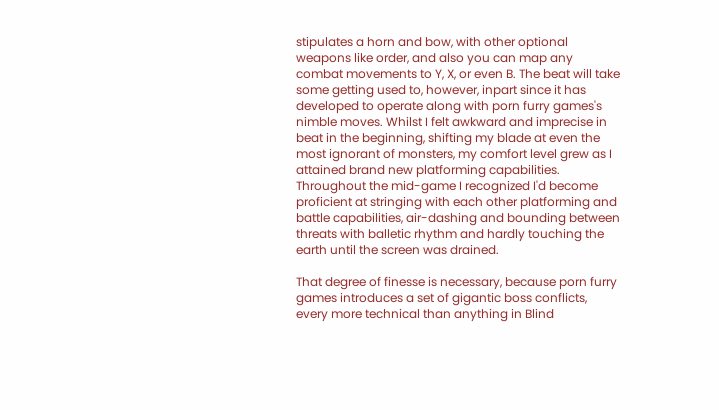stipulates a horn and bow, with other optional weapons like order, and also you can map any combat movements to Y, X, or even B. The beat will take some getting used to, however, inpart since it has developed to operate along with porn furry games's nimble moves. Whilst I felt awkward and imprecise in beat in the beginning, shifting my blade at even the most ignorant of monsters, my comfort level grew as I attained brand new platforming capabilities. Throughout the mid-game I recognized I'd become proficient at stringing with each other platforming and battle capabilities, air-dashing and bounding between threats with balletic rhythm and hardly touching the earth until the screen was drained.

That degree of finesse is necessary, because porn furry games introduces a set of gigantic boss conflicts, every more technical than anything in Blind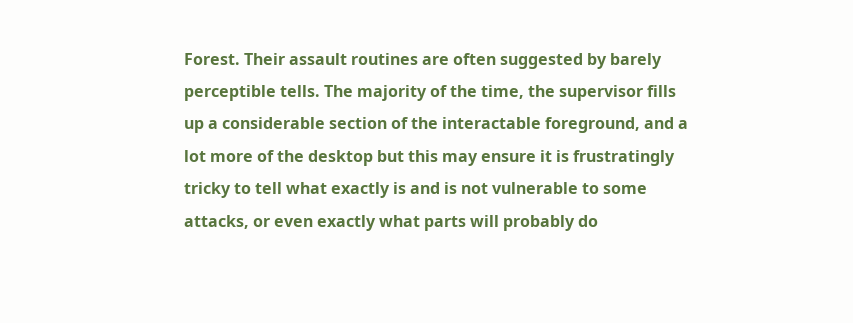Forest. Their assault routines are often suggested by barely perceptible tells. The majority of the time, the supervisor fills up a considerable section of the interactable foreground, and a lot more of the desktop but this may ensure it is frustratingly tricky to tell what exactly is and is not vulnerable to some attacks, or even exactly what parts will probably do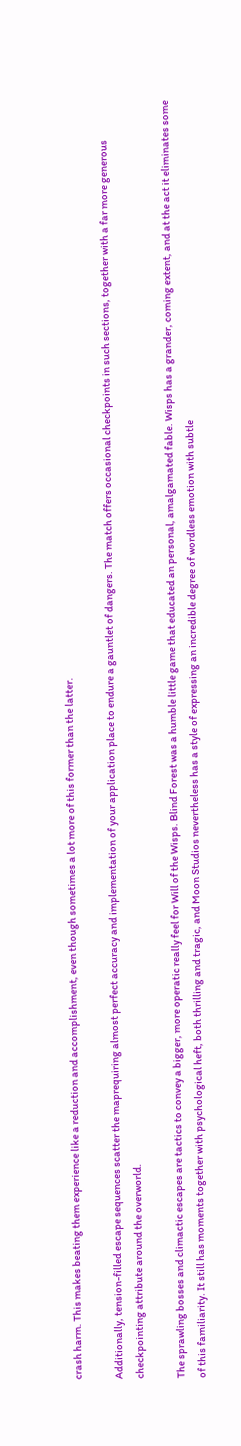crash harm. This makes beating them experience like a reduction and accomplishment, even though sometimes a lot more of this former than the latter.

Additionally, tension-filled escape sequences scatter the maprequiring almost perfect accuracy and implementation of your application place to endure a gauntlet of dangers. The match offers occasional checkpoints in such sections, together with a far more generous checkpointing attribute around the overworld.

The sprawling bosses and climactic escapes are tactics to convey a bigger, more operatic really feel for Will of the Wisps. Blind Forest was a humble little game that educated an personal, amalgamated fable. Wisps has a grander, coming extent, and at the act it eliminates some of this familiarity. It still has moments together with psychological heft, both thrilling and tragic, and Moon Studios nevertheless has a style of expressing an incredible degree of wordless emotion with subtle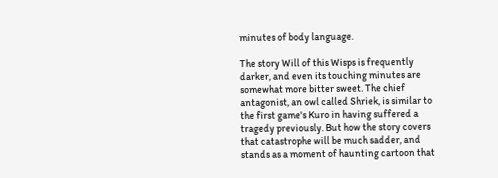minutes of body language.

The story Will of this Wisps is frequently darker, and even its touching minutes are somewhat more bitter sweet. The chief antagonist, an owl called Shriek, is similar to the first game's Kuro in having suffered a tragedy previously. But how the story covers that catastrophe will be much sadder, and stands as a moment of haunting cartoon that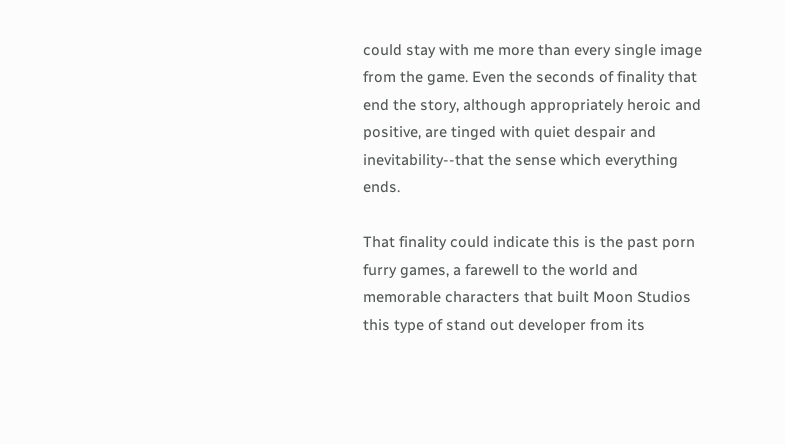could stay with me more than every single image from the game. Even the seconds of finality that end the story, although appropriately heroic and positive, are tinged with quiet despair and inevitability--that the sense which everything ends.

That finality could indicate this is the past porn furry games, a farewell to the world and memorable characters that built Moon Studios this type of stand out developer from its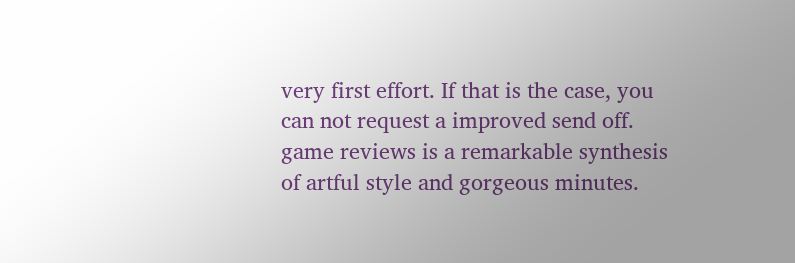very first effort. If that is the case, you can not request a improved send off. game reviews is a remarkable synthesis of artful style and gorgeous minutes.